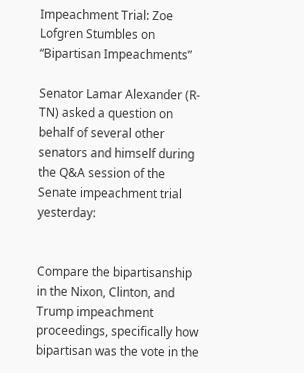Impeachment Trial: Zoe Lofgren Stumbles on “Bipartisan Impeachments”

Senator Lamar Alexander (R-TN) asked a question on behalf of several other senators and himself during the Q&A session of the Senate impeachment trial yesterday:


Compare the bipartisanship in the Nixon, Clinton, and Trump impeachment proceedings, specifically how bipartisan was the vote in the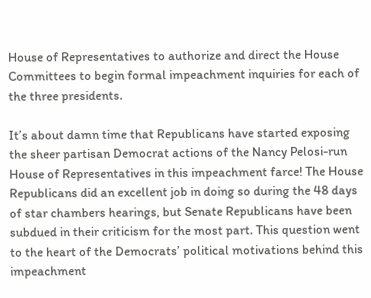House of Representatives to authorize and direct the House Committees to begin formal impeachment inquiries for each of the three presidents.

It’s about damn time that Republicans have started exposing the sheer partisan Democrat actions of the Nancy Pelosi-run House of Representatives in this impeachment farce! The House Republicans did an excellent job in doing so during the 48 days of star chambers hearings, but Senate Republicans have been subdued in their criticism for the most part. This question went to the heart of the Democrats’ political motivations behind this impeachment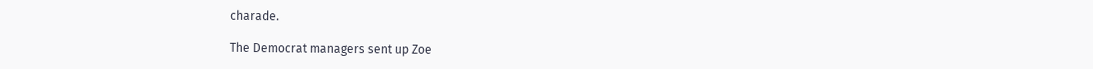charade.

The Democrat managers sent up Zoe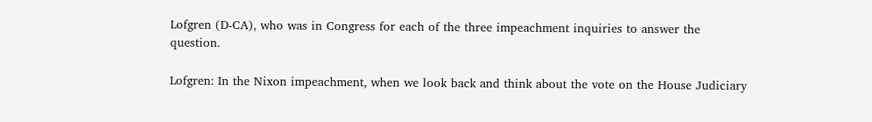Lofgren (D-CA), who was in Congress for each of the three impeachment inquiries to answer the question.

Lofgren: In the Nixon impeachment, when we look back and think about the vote on the House Judiciary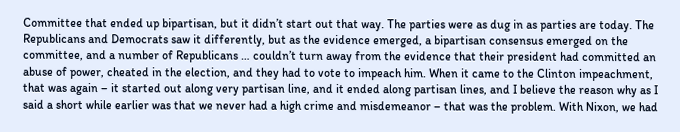Committee that ended up bipartisan, but it didn’t start out that way. The parties were as dug in as parties are today. The Republicans and Democrats saw it differently, but as the evidence emerged, a bipartisan consensus emerged on the committee, and a number of Republicans … couldn’t turn away from the evidence that their president had committed an abuse of power, cheated in the election, and they had to vote to impeach him. When it came to the Clinton impeachment, that was again – it started out along very partisan line, and it ended along partisan lines, and I believe the reason why as I said a short while earlier was that we never had a high crime and misdemeanor – that was the problem. With Nixon, we had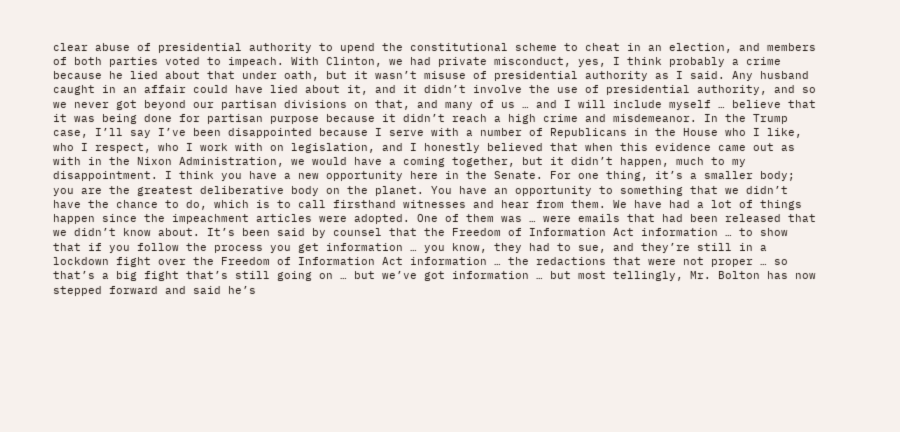clear abuse of presidential authority to upend the constitutional scheme to cheat in an election, and members of both parties voted to impeach. With Clinton, we had private misconduct, yes, I think probably a crime because he lied about that under oath, but it wasn’t misuse of presidential authority as I said. Any husband caught in an affair could have lied about it, and it didn’t involve the use of presidential authority, and so we never got beyond our partisan divisions on that, and many of us … and I will include myself … believe that it was being done for partisan purpose because it didn’t reach a high crime and misdemeanor. In the Trump case, I’ll say I’ve been disappointed because I serve with a number of Republicans in the House who I like, who I respect, who I work with on legislation, and I honestly believed that when this evidence came out as with in the Nixon Administration, we would have a coming together, but it didn’t happen, much to my disappointment. I think you have a new opportunity here in the Senate. For one thing, it’s a smaller body; you are the greatest deliberative body on the planet. You have an opportunity to something that we didn’t have the chance to do, which is to call firsthand witnesses and hear from them. We have had a lot of things happen since the impeachment articles were adopted. One of them was … were emails that had been released that we didn’t know about. It’s been said by counsel that the Freedom of Information Act information … to show that if you follow the process you get information … you know, they had to sue, and they’re still in a lockdown fight over the Freedom of Information Act information … the redactions that were not proper … so that’s a big fight that’s still going on … but we’ve got information … but most tellingly, Mr. Bolton has now stepped forward and said he’s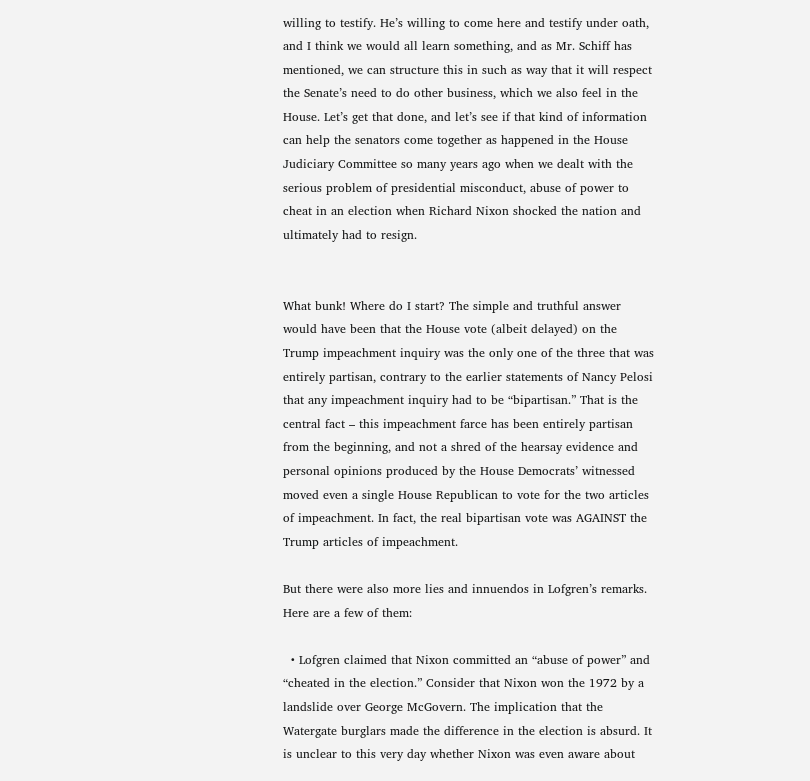willing to testify. He’s willing to come here and testify under oath, and I think we would all learn something, and as Mr. Schiff has mentioned, we can structure this in such as way that it will respect the Senate’s need to do other business, which we also feel in the House. Let’s get that done, and let’s see if that kind of information can help the senators come together as happened in the House Judiciary Committee so many years ago when we dealt with the serious problem of presidential misconduct, abuse of power to cheat in an election when Richard Nixon shocked the nation and ultimately had to resign.


What bunk! Where do I start? The simple and truthful answer would have been that the House vote (albeit delayed) on the Trump impeachment inquiry was the only one of the three that was entirely partisan, contrary to the earlier statements of Nancy Pelosi that any impeachment inquiry had to be “bipartisan.” That is the central fact – this impeachment farce has been entirely partisan from the beginning, and not a shred of the hearsay evidence and personal opinions produced by the House Democrats’ witnessed moved even a single House Republican to vote for the two articles of impeachment. In fact, the real bipartisan vote was AGAINST the Trump articles of impeachment.

But there were also more lies and innuendos in Lofgren’s remarks. Here are a few of them:

  • Lofgren claimed that Nixon committed an “abuse of power” and “cheated in the election.” Consider that Nixon won the 1972 by a landslide over George McGovern. The implication that the Watergate burglars made the difference in the election is absurd. It is unclear to this very day whether Nixon was even aware about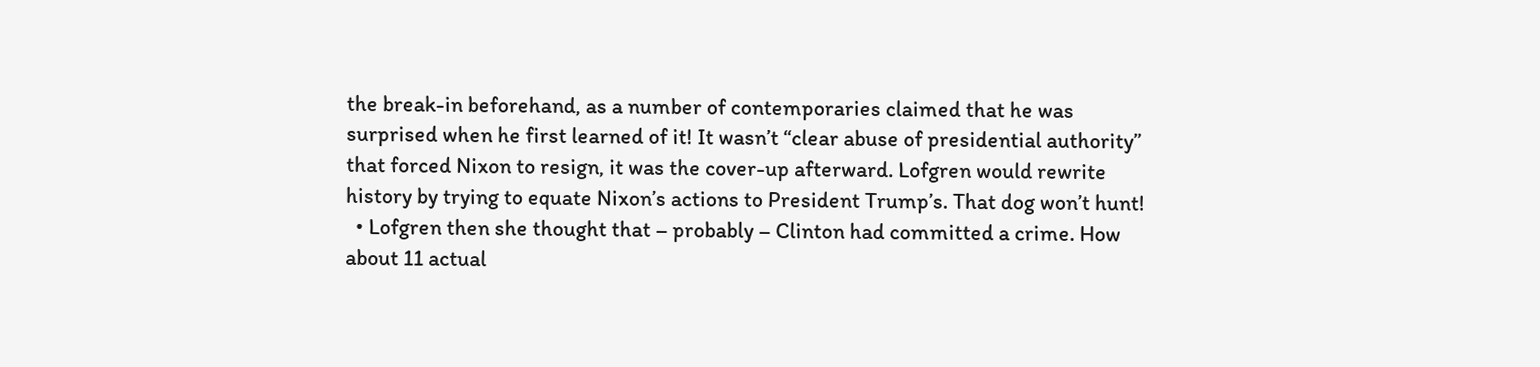the break-in beforehand, as a number of contemporaries claimed that he was surprised when he first learned of it! It wasn’t “clear abuse of presidential authority” that forced Nixon to resign, it was the cover-up afterward. Lofgren would rewrite history by trying to equate Nixon’s actions to President Trump’s. That dog won’t hunt!
  • Lofgren then she thought that – probably – Clinton had committed a crime. How about 11 actual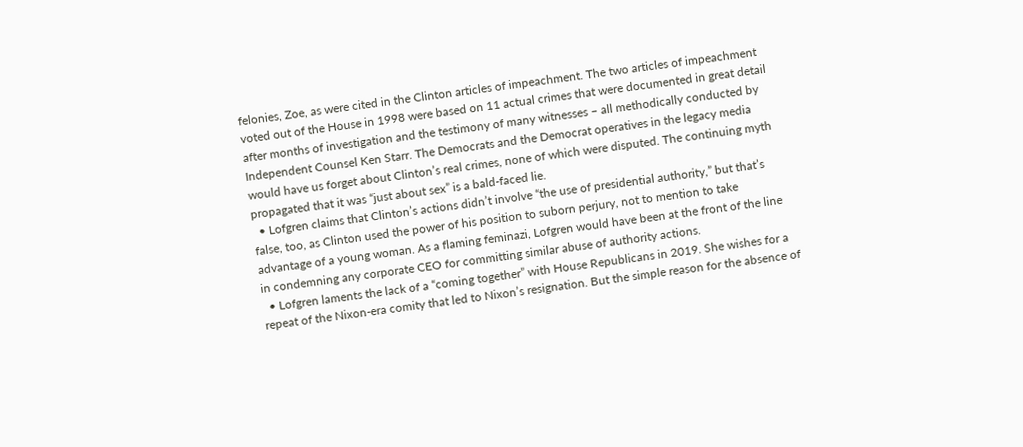felonies, Zoe, as were cited in the Clinton articles of impeachment. The two articles of impeachment voted out of the House in 1998 were based on 11 actual crimes that were documented in great detail after months of investigation and the testimony of many witnesses – all methodically conducted by Independent Counsel Ken Starr. The Democrats and the Democrat operatives in the legacy media would have us forget about Clinton’s real crimes, none of which were disputed. The continuing myth propagated that it was “just about sex” is a bald-faced lie.
  • Lofgren claims that Clinton’s actions didn’t involve “the use of presidential authority,” but that’s false, too, as Clinton used the power of his position to suborn perjury, not to mention to take advantage of a young woman. As a flaming feminazi, Lofgren would have been at the front of the line in condemning any corporate CEO for committing similar abuse of authority actions.
  • Lofgren laments the lack of a “coming together” with House Republicans in 2019. She wishes for a repeat of the Nixon-era comity that led to Nixon’s resignation. But the simple reason for the absence of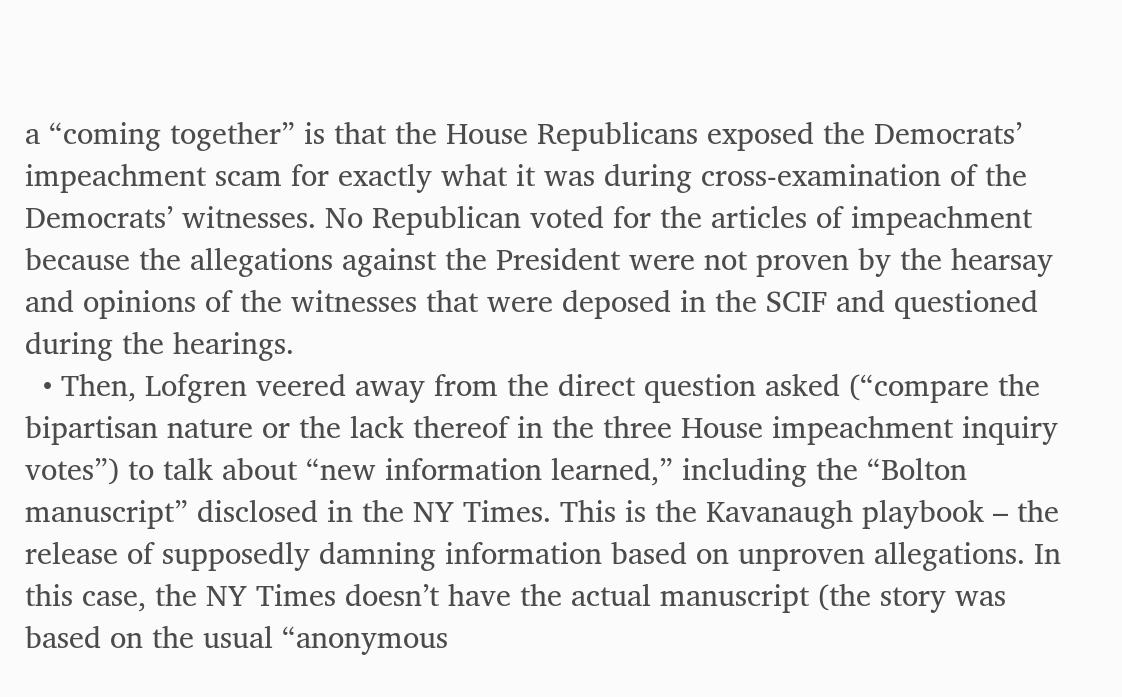a “coming together” is that the House Republicans exposed the Democrats’ impeachment scam for exactly what it was during cross-examination of the Democrats’ witnesses. No Republican voted for the articles of impeachment because the allegations against the President were not proven by the hearsay and opinions of the witnesses that were deposed in the SCIF and questioned during the hearings.
  • Then, Lofgren veered away from the direct question asked (“compare the bipartisan nature or the lack thereof in the three House impeachment inquiry votes”) to talk about “new information learned,” including the “Bolton manuscript” disclosed in the NY Times. This is the Kavanaugh playbook – the release of supposedly damning information based on unproven allegations. In this case, the NY Times doesn’t have the actual manuscript (the story was based on the usual “anonymous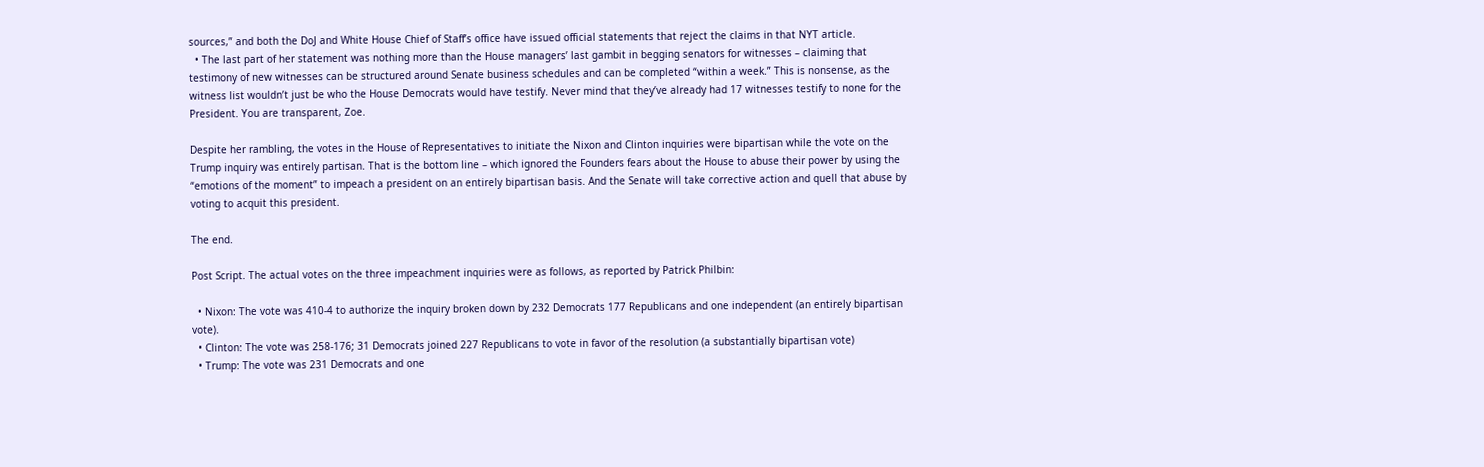sources,” and both the DoJ and White House Chief of Staff’s office have issued official statements that reject the claims in that NYT article.
  • The last part of her statement was nothing more than the House managers’ last gambit in begging senators for witnesses – claiming that testimony of new witnesses can be structured around Senate business schedules and can be completed “within a week.” This is nonsense, as the witness list wouldn’t just be who the House Democrats would have testify. Never mind that they’ve already had 17 witnesses testify to none for the President. You are transparent, Zoe.

Despite her rambling, the votes in the House of Representatives to initiate the Nixon and Clinton inquiries were bipartisan while the vote on the Trump inquiry was entirely partisan. That is the bottom line – which ignored the Founders fears about the House to abuse their power by using the “emotions of the moment” to impeach a president on an entirely bipartisan basis. And the Senate will take corrective action and quell that abuse by voting to acquit this president.

The end.

Post Script. The actual votes on the three impeachment inquiries were as follows, as reported by Patrick Philbin:

  • Nixon: The vote was 410-4 to authorize the inquiry broken down by 232 Democrats 177 Republicans and one independent (an entirely bipartisan vote).
  • Clinton: The vote was 258-176; 31 Democrats joined 227 Republicans to vote in favor of the resolution (a substantially bipartisan vote)
  • Trump: The vote was 231 Democrats and one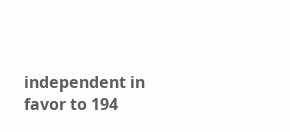independent in favor to 194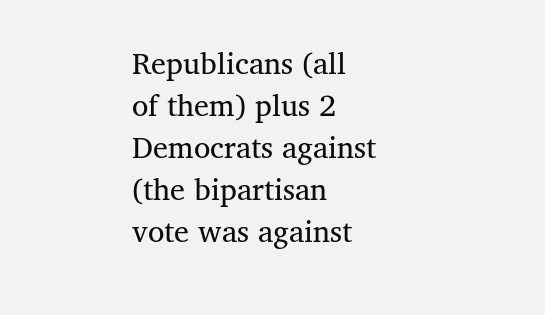Republicans (all of them) plus 2 Democrats against (the bipartisan vote was against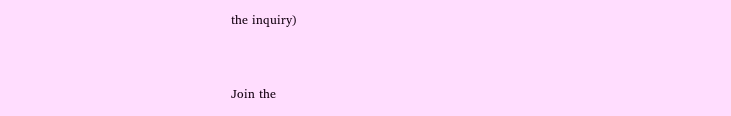the inquiry)


Join the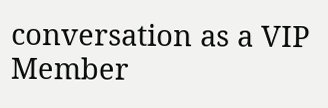conversation as a VIP Member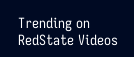Trending on RedState Videos